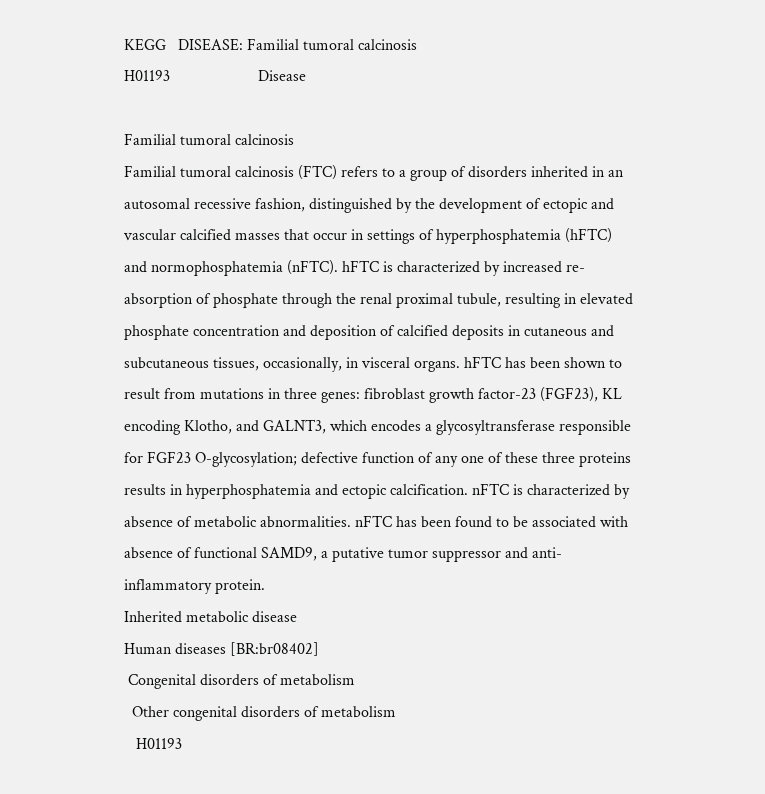KEGG   DISEASE: Familial tumoral calcinosis
H01193                      Disease

Familial tumoral calcinosis
Familial tumoral calcinosis (FTC) refers to a group of disorders inherited in an autosomal recessive fashion, distinguished by the development of ectopic and vascular calcified masses that occur in settings of hyperphosphatemia (hFTC) and normophosphatemia (nFTC). hFTC is characterized by increased re-absorption of phosphate through the renal proximal tubule, resulting in elevated phosphate concentration and deposition of calcified deposits in cutaneous and subcutaneous tissues, occasionally, in visceral organs. hFTC has been shown to result from mutations in three genes: fibroblast growth factor-23 (FGF23), KL encoding Klotho, and GALNT3, which encodes a glycosyltransferase responsible for FGF23 O-glycosylation; defective function of any one of these three proteins results in hyperphosphatemia and ectopic calcification. nFTC is characterized by absence of metabolic abnormalities. nFTC has been found to be associated with absence of functional SAMD9, a putative tumor suppressor and anti-inflammatory protein.
Inherited metabolic disease
Human diseases [BR:br08402]
 Congenital disorders of metabolism
  Other congenital disorders of metabolism
   H01193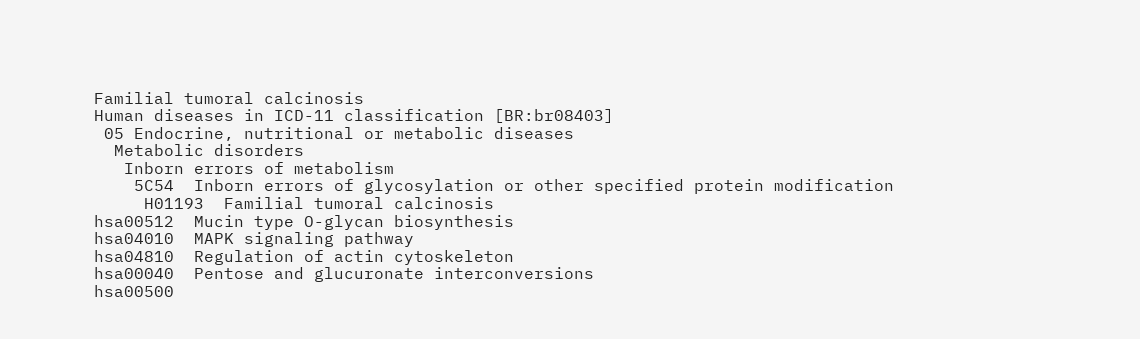Familial tumoral calcinosis
Human diseases in ICD-11 classification [BR:br08403]
 05 Endocrine, nutritional or metabolic diseases
  Metabolic disorders
   Inborn errors of metabolism
    5C54  Inborn errors of glycosylation or other specified protein modification
     H01193  Familial tumoral calcinosis
hsa00512  Mucin type O-glycan biosynthesis
hsa04010  MAPK signaling pathway
hsa04810  Regulation of actin cytoskeleton
hsa00040  Pentose and glucuronate interconversions
hsa00500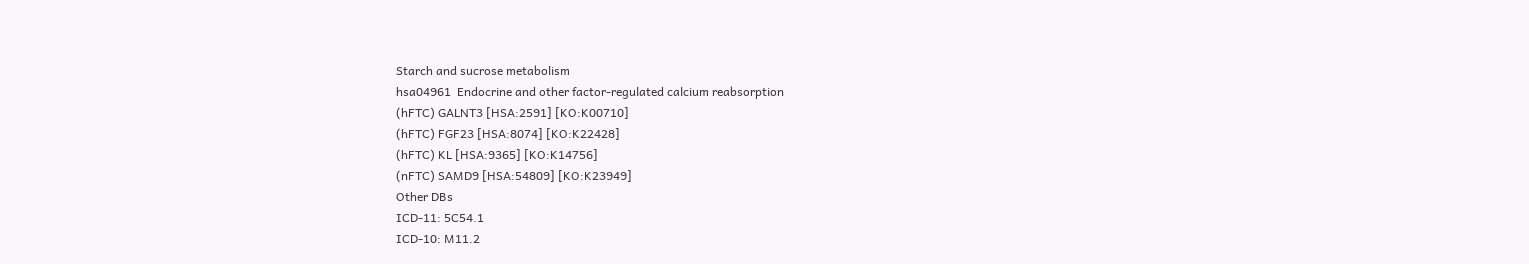Starch and sucrose metabolism
hsa04961  Endocrine and other factor-regulated calcium reabsorption
(hFTC) GALNT3 [HSA:2591] [KO:K00710]
(hFTC) FGF23 [HSA:8074] [KO:K22428]
(hFTC) KL [HSA:9365] [KO:K14756]
(nFTC) SAMD9 [HSA:54809] [KO:K23949]
Other DBs
ICD-11: 5C54.1
ICD-10: M11.2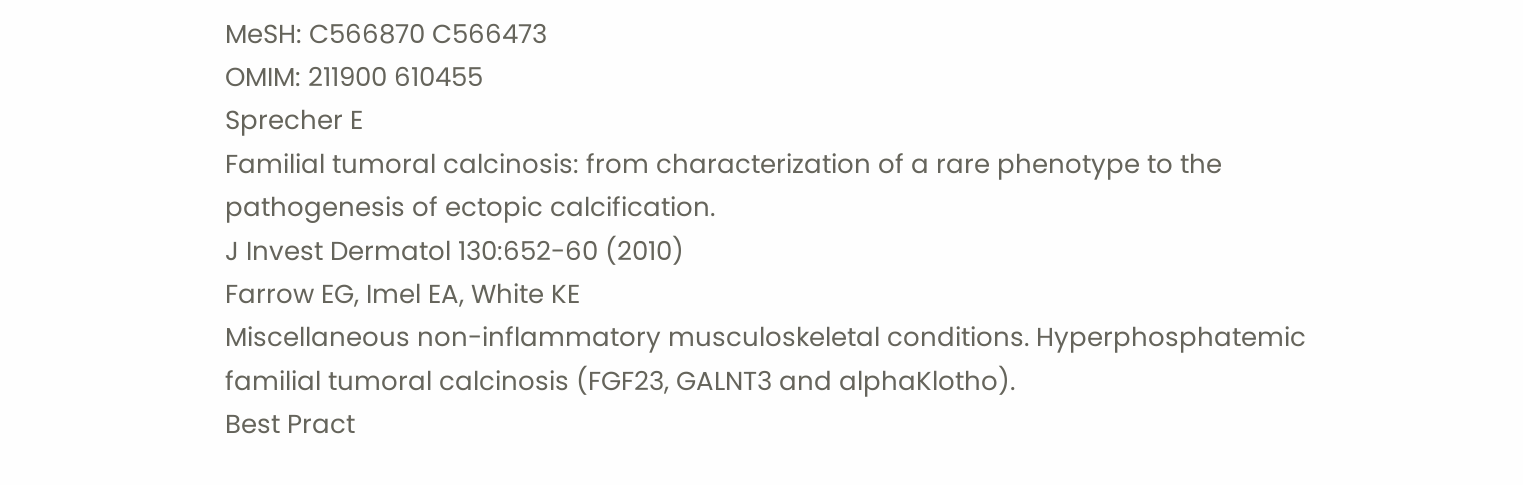MeSH: C566870 C566473
OMIM: 211900 610455
Sprecher E
Familial tumoral calcinosis: from characterization of a rare phenotype to the pathogenesis of ectopic calcification.
J Invest Dermatol 130:652-60 (2010)
Farrow EG, Imel EA, White KE
Miscellaneous non-inflammatory musculoskeletal conditions. Hyperphosphatemic familial tumoral calcinosis (FGF23, GALNT3 and alphaKlotho).
Best Pract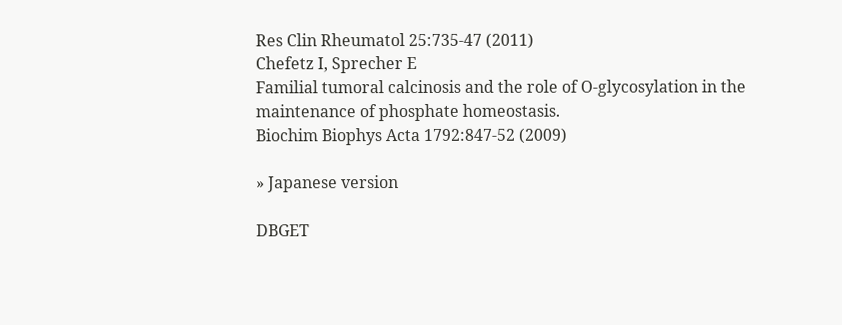Res Clin Rheumatol 25:735-47 (2011)
Chefetz I, Sprecher E
Familial tumoral calcinosis and the role of O-glycosylation in the maintenance of phosphate homeostasis.
Biochim Biophys Acta 1792:847-52 (2009)

» Japanese version

DBGET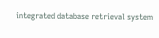integrated database retrieval system